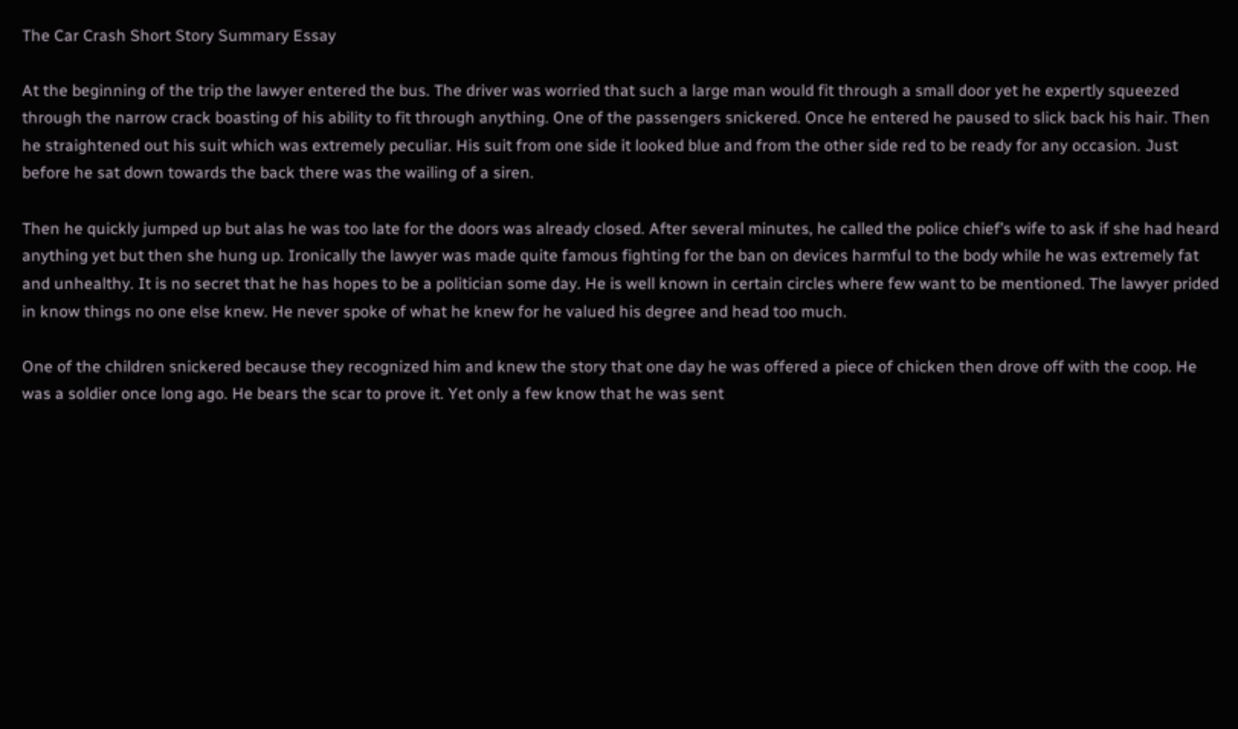The Car Crash Short Story Summary Essay

At the beginning of the trip the lawyer entered the bus. The driver was worried that such a large man would fit through a small door yet he expertly squeezed through the narrow crack boasting of his ability to fit through anything. One of the passengers snickered. Once he entered he paused to slick back his hair. Then he straightened out his suit which was extremely peculiar. His suit from one side it looked blue and from the other side red to be ready for any occasion. Just before he sat down towards the back there was the wailing of a siren.

Then he quickly jumped up but alas he was too late for the doors was already closed. After several minutes, he called the police chief’s wife to ask if she had heard anything yet but then she hung up. Ironically the lawyer was made quite famous fighting for the ban on devices harmful to the body while he was extremely fat and unhealthy. It is no secret that he has hopes to be a politician some day. He is well known in certain circles where few want to be mentioned. The lawyer prided in know things no one else knew. He never spoke of what he knew for he valued his degree and head too much.

One of the children snickered because they recognized him and knew the story that one day he was offered a piece of chicken then drove off with the coop. He was a soldier once long ago. He bears the scar to prove it. Yet only a few know that he was sent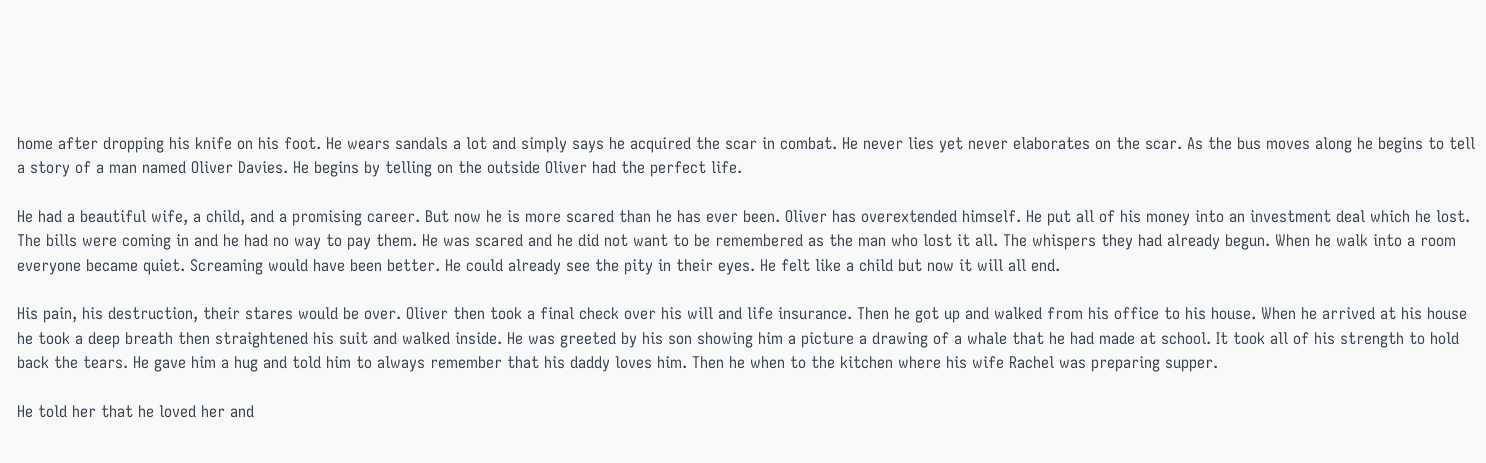home after dropping his knife on his foot. He wears sandals a lot and simply says he acquired the scar in combat. He never lies yet never elaborates on the scar. As the bus moves along he begins to tell a story of a man named Oliver Davies. He begins by telling on the outside Oliver had the perfect life.

He had a beautiful wife, a child, and a promising career. But now he is more scared than he has ever been. Oliver has overextended himself. He put all of his money into an investment deal which he lost. The bills were coming in and he had no way to pay them. He was scared and he did not want to be remembered as the man who lost it all. The whispers they had already begun. When he walk into a room everyone became quiet. Screaming would have been better. He could already see the pity in their eyes. He felt like a child but now it will all end.

His pain, his destruction, their stares would be over. Oliver then took a final check over his will and life insurance. Then he got up and walked from his office to his house. When he arrived at his house he took a deep breath then straightened his suit and walked inside. He was greeted by his son showing him a picture a drawing of a whale that he had made at school. It took all of his strength to hold back the tears. He gave him a hug and told him to always remember that his daddy loves him. Then he when to the kitchen where his wife Rachel was preparing supper.

He told her that he loved her and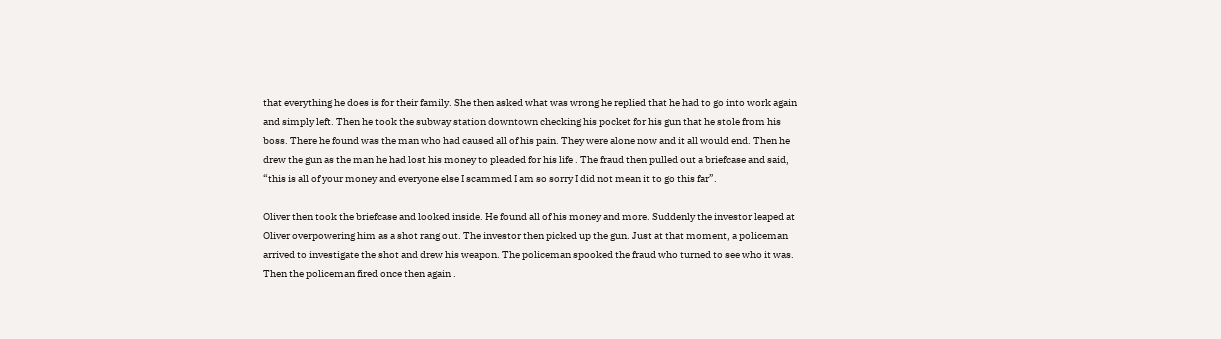that everything he does is for their family. She then asked what was wrong he replied that he had to go into work again and simply left. Then he took the subway station downtown checking his pocket for his gun that he stole from his boss. There he found was the man who had caused all of his pain. They were alone now and it all would end. Then he drew the gun as the man he had lost his money to pleaded for his life . The fraud then pulled out a briefcase and said, “this is all of your money and everyone else I scammed I am so sorry I did not mean it to go this far”.

Oliver then took the briefcase and looked inside. He found all of his money and more. Suddenly the investor leaped at Oliver overpowering him as a shot rang out. The investor then picked up the gun. Just at that moment, a policeman arrived to investigate the shot and drew his weapon. The policeman spooked the fraud who turned to see who it was. Then the policeman fired once then again .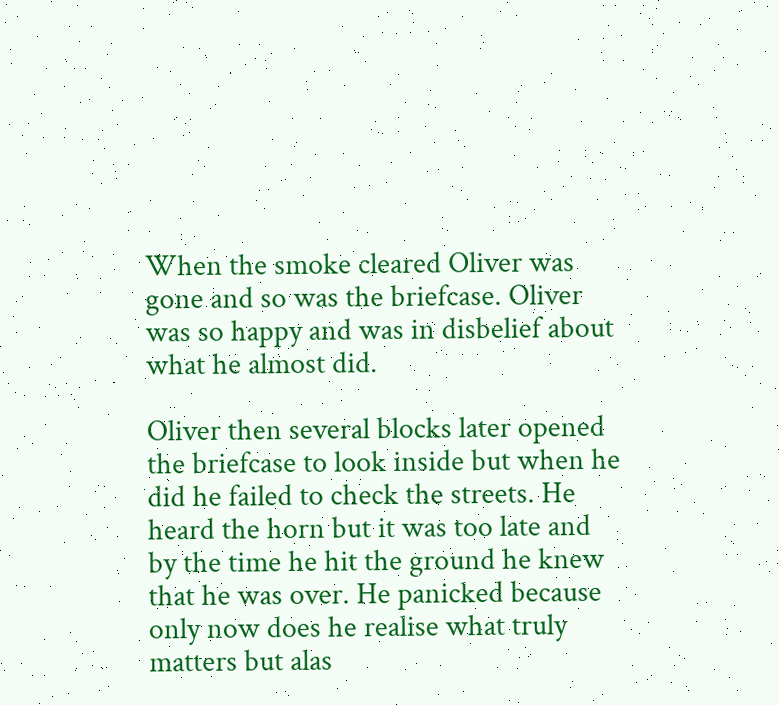When the smoke cleared Oliver was gone and so was the briefcase. Oliver was so happy and was in disbelief about what he almost did.

Oliver then several blocks later opened the briefcase to look inside but when he did he failed to check the streets. He heard the horn but it was too late and by the time he hit the ground he knew that he was over. He panicked because only now does he realise what truly matters but alas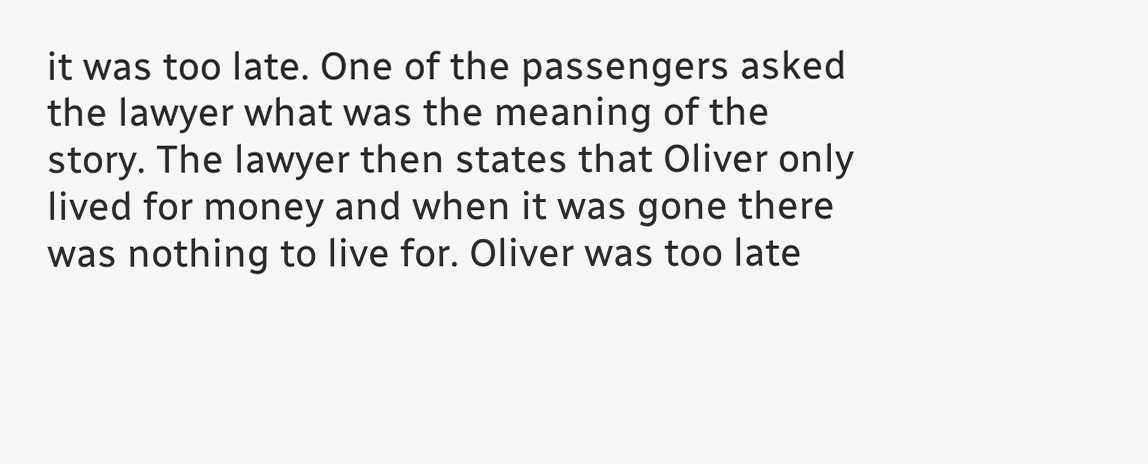it was too late. One of the passengers asked the lawyer what was the meaning of the story. The lawyer then states that Oliver only lived for money and when it was gone there was nothing to live for. Oliver was too late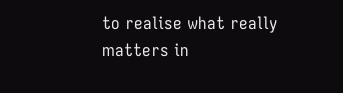to realise what really matters in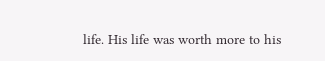life. His life was worth more to his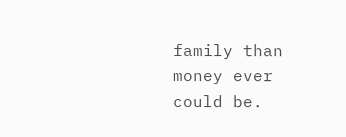family than money ever could be.